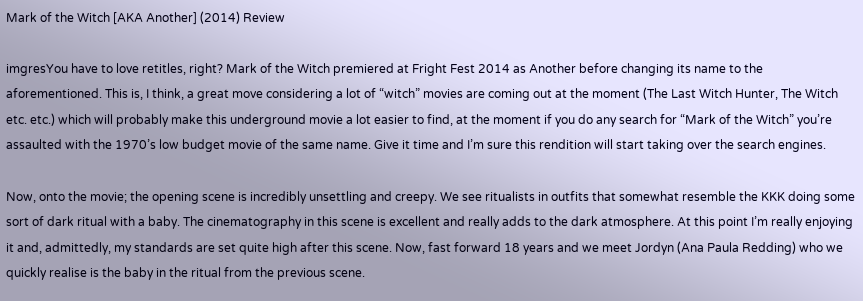Mark of the Witch [AKA Another] (2014) Review

imgresYou have to love retitles, right? Mark of the Witch premiered at Fright Fest 2014 as Another before changing its name to the aforementioned. This is, I think, a great move considering a lot of “witch” movies are coming out at the moment (The Last Witch Hunter, The Witch etc. etc.) which will probably make this underground movie a lot easier to find, at the moment if you do any search for “Mark of the Witch” you’re assaulted with the 1970’s low budget movie of the same name. Give it time and I’m sure this rendition will start taking over the search engines.

Now, onto the movie; the opening scene is incredibly unsettling and creepy. We see ritualists in outfits that somewhat resemble the KKK doing some sort of dark ritual with a baby. The cinematography in this scene is excellent and really adds to the dark atmosphere. At this point I’m really enjoying it and, admittedly, my standards are set quite high after this scene. Now, fast forward 18 years and we meet Jordyn (Ana Paula Redding) who we quickly realise is the baby in the ritual from the previous scene.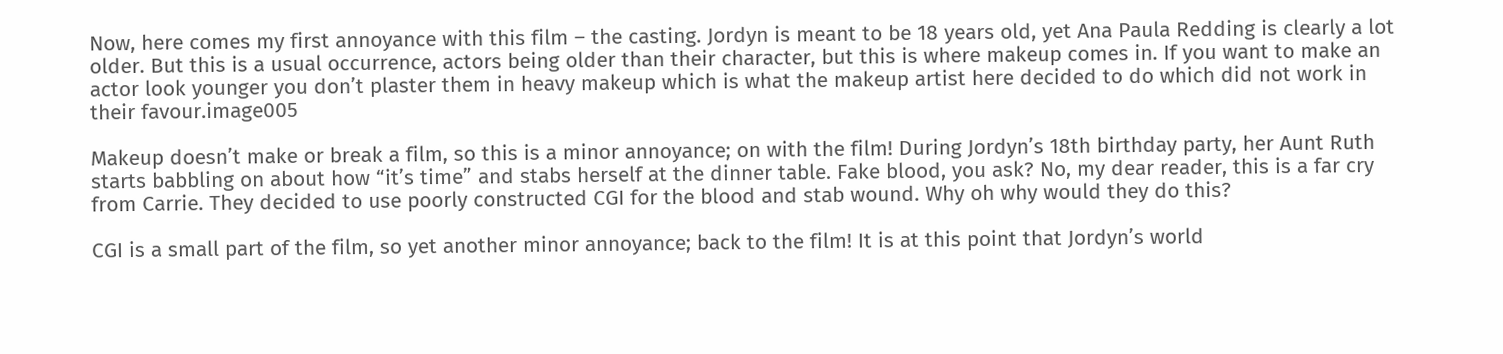Now, here comes my first annoyance with this film – the casting. Jordyn is meant to be 18 years old, yet Ana Paula Redding is clearly a lot older. But this is a usual occurrence, actors being older than their character, but this is where makeup comes in. If you want to make an actor look younger you don’t plaster them in heavy makeup which is what the makeup artist here decided to do which did not work in their favour.image005

Makeup doesn’t make or break a film, so this is a minor annoyance; on with the film! During Jordyn’s 18th birthday party, her Aunt Ruth starts babbling on about how “it’s time” and stabs herself at the dinner table. Fake blood, you ask? No, my dear reader, this is a far cry from Carrie. They decided to use poorly constructed CGI for the blood and stab wound. Why oh why would they do this?

CGI is a small part of the film, so yet another minor annoyance; back to the film! It is at this point that Jordyn’s world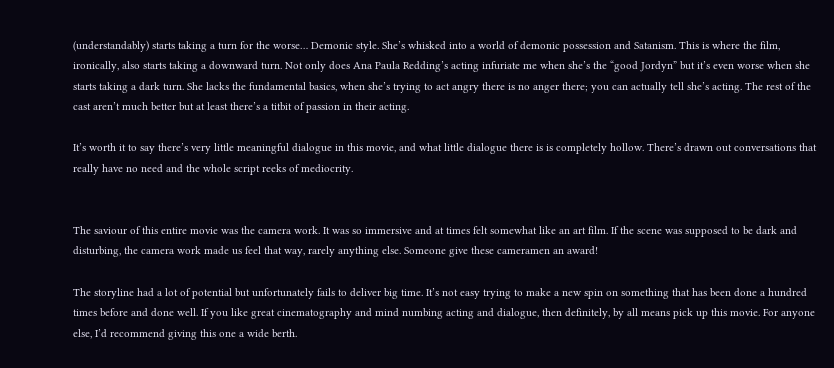(understandably) starts taking a turn for the worse… Demonic style. She’s whisked into a world of demonic possession and Satanism. This is where the film, ironically, also starts taking a downward turn. Not only does Ana Paula Redding’s acting infuriate me when she’s the “good Jordyn” but it’s even worse when she starts taking a dark turn. She lacks the fundamental basics, when she’s trying to act angry there is no anger there; you can actually tell she’s acting. The rest of the cast aren’t much better but at least there’s a titbit of passion in their acting.

It’s worth it to say there’s very little meaningful dialogue in this movie, and what little dialogue there is is completely hollow. There’s drawn out conversations that really have no need and the whole script reeks of mediocrity.


The saviour of this entire movie was the camera work. It was so immersive and at times felt somewhat like an art film. If the scene was supposed to be dark and disturbing, the camera work made us feel that way, rarely anything else. Someone give these cameramen an award!

The storyline had a lot of potential but unfortunately fails to deliver big time. It’s not easy trying to make a new spin on something that has been done a hundred times before and done well. If you like great cinematography and mind numbing acting and dialogue, then definitely, by all means pick up this movie. For anyone else, I’d recommend giving this one a wide berth.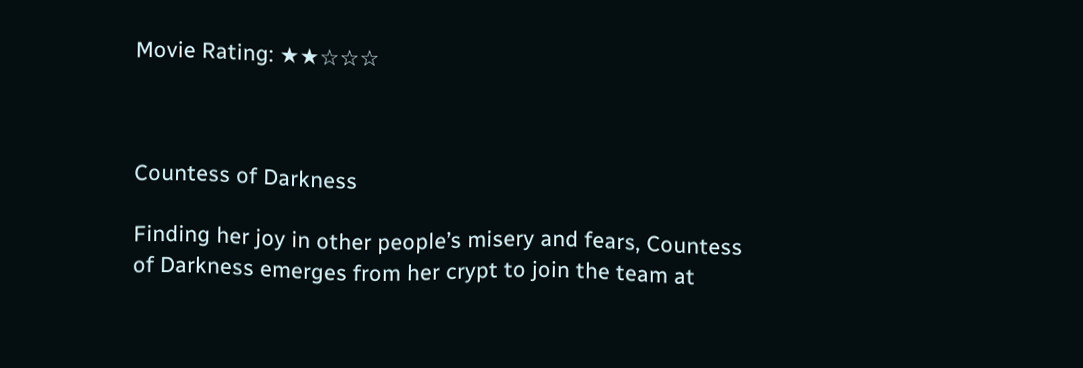Movie Rating: ★★☆☆☆



Countess of Darkness

Finding her joy in other people’s misery and fears, Countess of Darkness emerges from her crypt to join the team at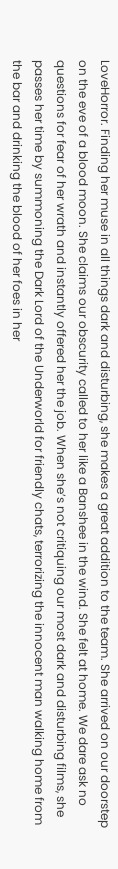LoveHorror. Finding her muse in all things dark and disturbing, she makes a great addition to the team. She arrived on our doorstep on the eve of a blood moon. She claims our obscurity called to her like a Banshee in the wind. She felt at home. We dare ask no questions for fear of her wrath and instantly offered her the job. When she’s not critiquing our most dark and disturbing films, she passes her time by summoning the Dark Lord of the Underworld for friendly chats, terrorizing the innocent man walking home from the bar and drinking the blood of her foes in her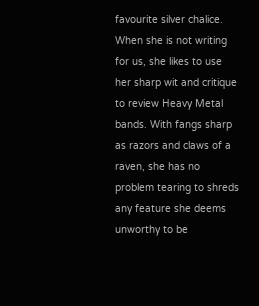favourite silver chalice. When she is not writing for us, she likes to use her sharp wit and critique to review Heavy Metal bands. With fangs sharp as razors and claws of a raven, she has no problem tearing to shreds any feature she deems unworthy to be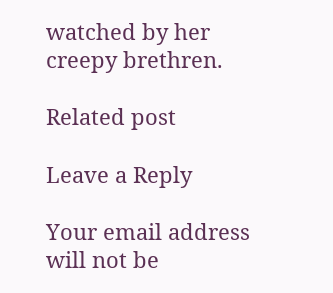watched by her creepy brethren.

Related post

Leave a Reply

Your email address will not be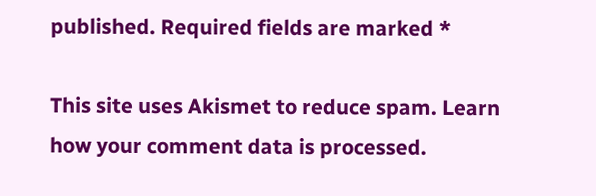published. Required fields are marked *

This site uses Akismet to reduce spam. Learn how your comment data is processed.